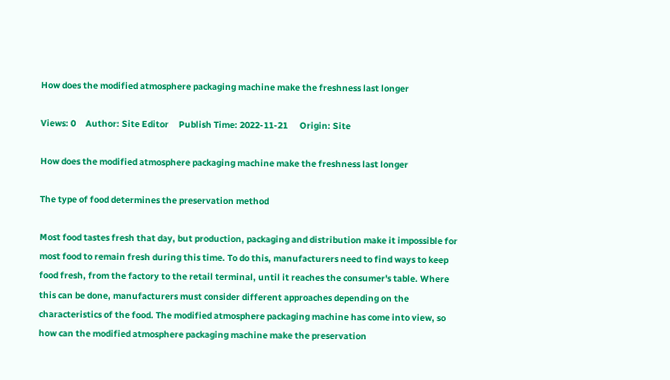How does the modified atmosphere packaging machine make the freshness last longer

Views: 0     Author: Site Editor     Publish Time: 2022-11-21      Origin: Site

How does the modified atmosphere packaging machine make the freshness last longer

The type of food determines the preservation method

Most food tastes fresh that day, but production, packaging and distribution make it impossible for most food to remain fresh during this time. To do this, manufacturers need to find ways to keep food fresh, from the factory to the retail terminal, until it reaches the consumer's table. Where this can be done, manufacturers must consider different approaches depending on the characteristics of the food. The modified atmosphere packaging machine has come into view, so how can the modified atmosphere packaging machine make the preservation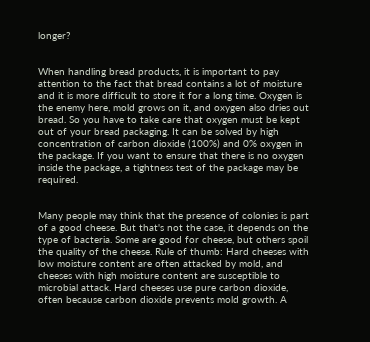longer?


When handling bread products, it is important to pay attention to the fact that bread contains a lot of moisture and it is more difficult to store it for a long time. Oxygen is the enemy here, mold grows on it, and oxygen also dries out bread. So you have to take care that oxygen must be kept out of your bread packaging. It can be solved by high concentration of carbon dioxide (100%) and 0% oxygen in the package. If you want to ensure that there is no oxygen inside the package, a tightness test of the package may be required.


Many people may think that the presence of colonies is part of a good cheese. But that's not the case, it depends on the type of bacteria. Some are good for cheese, but others spoil the quality of the cheese. Rule of thumb: Hard cheeses with low moisture content are often attacked by mold, and cheeses with high moisture content are susceptible to microbial attack. Hard cheeses use pure carbon dioxide, often because carbon dioxide prevents mold growth. A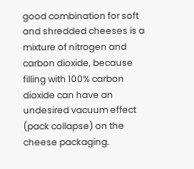good combination for soft and shredded cheeses is a mixture of nitrogen and carbon dioxide, because filling with 100% carbon dioxide can have an undesired vacuum effect (pack collapse) on the cheese packaging.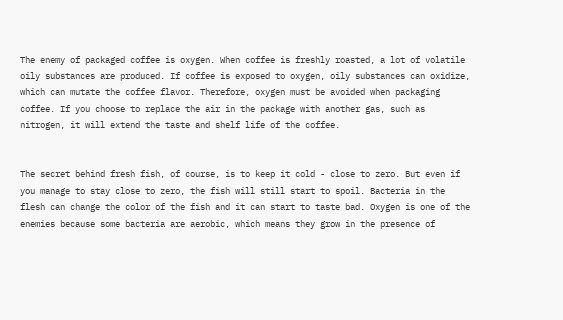The enemy of packaged coffee is oxygen. When coffee is freshly roasted, a lot of volatile oily substances are produced. If coffee is exposed to oxygen, oily substances can oxidize, which can mutate the coffee flavor. Therefore, oxygen must be avoided when packaging coffee. If you choose to replace the air in the package with another gas, such as nitrogen, it will extend the taste and shelf life of the coffee.


The secret behind fresh fish, of course, is to keep it cold - close to zero. But even if you manage to stay close to zero, the fish will still start to spoil. Bacteria in the flesh can change the color of the fish and it can start to taste bad. Oxygen is one of the enemies because some bacteria are aerobic, which means they grow in the presence of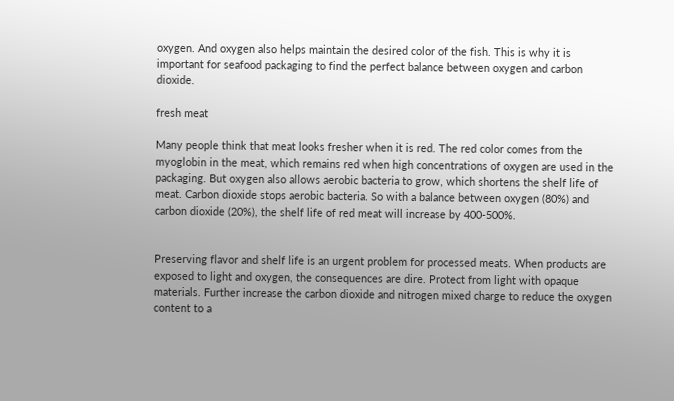oxygen. And oxygen also helps maintain the desired color of the fish. This is why it is important for seafood packaging to find the perfect balance between oxygen and carbon dioxide.

fresh meat

Many people think that meat looks fresher when it is red. The red color comes from the myoglobin in the meat, which remains red when high concentrations of oxygen are used in the packaging. But oxygen also allows aerobic bacteria to grow, which shortens the shelf life of meat. Carbon dioxide stops aerobic bacteria. So with a balance between oxygen (80%) and carbon dioxide (20%), the shelf life of red meat will increase by 400-500%.


Preserving flavor and shelf life is an urgent problem for processed meats. When products are exposed to light and oxygen, the consequences are dire. Protect from light with opaque materials. Further increase the carbon dioxide and nitrogen mixed charge to reduce the oxygen content to a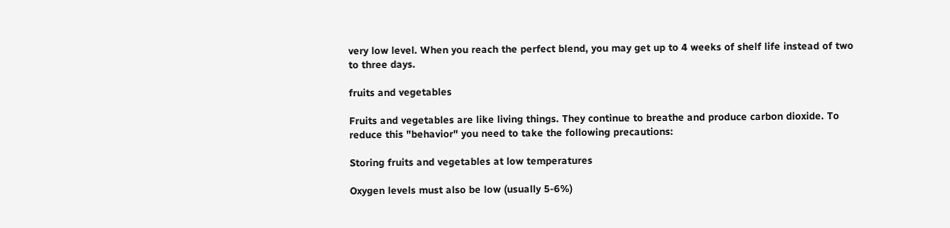very low level. When you reach the perfect blend, you may get up to 4 weeks of shelf life instead of two to three days.

fruits and vegetables

Fruits and vegetables are like living things. They continue to breathe and produce carbon dioxide. To reduce this "behavior" you need to take the following precautions:

Storing fruits and vegetables at low temperatures

Oxygen levels must also be low (usually 5-6%)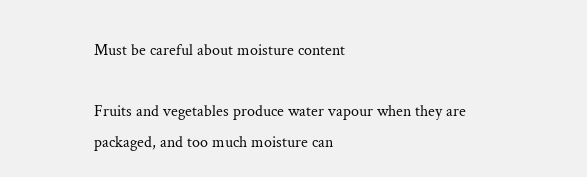Must be careful about moisture content

Fruits and vegetables produce water vapour when they are packaged, and too much moisture can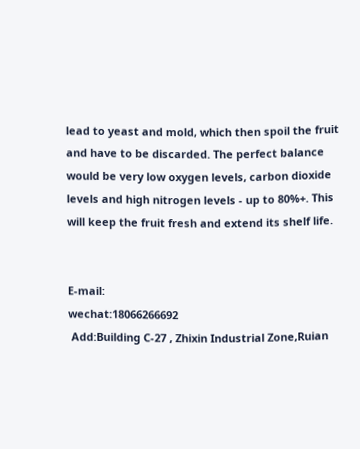lead to yeast and mold, which then spoil the fruit and have to be discarded. The perfect balance would be very low oxygen levels, carbon dioxide levels and high nitrogen levels - up to 80%+. This will keep the fruit fresh and extend its shelf life.


E-mail:
wechat:18066266692
 Add:Building C-27 , Zhixin Industrial Zone,Ruian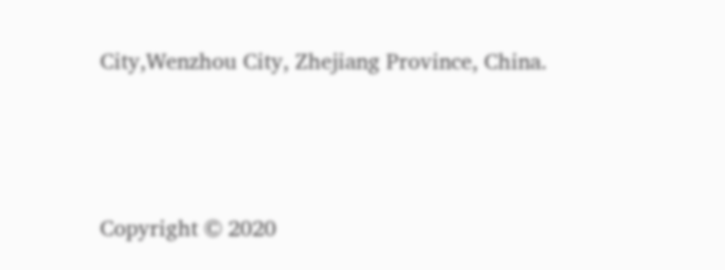City,Wenzhou City, Zhejiang Province, China.



Copyright © 2020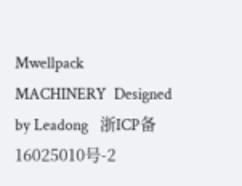Mwellpack MACHINERY  Designed by Leadong   浙ICP备16025010号-2